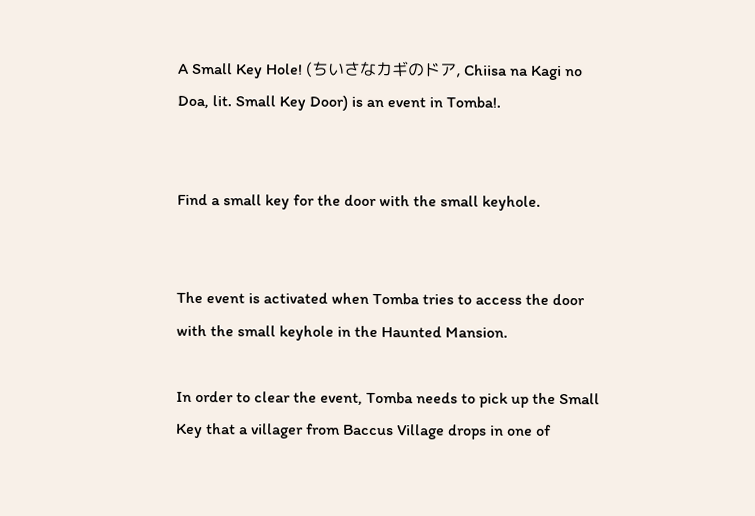A Small Key Hole! (ちいさなカギのドア, Chiisa na Kagi no Doa, lit. Small Key Door) is an event in Tomba!.


Find a small key for the door with the small keyhole.


The event is activated when Tomba tries to access the door with the small keyhole in the Haunted Mansion.

In order to clear the event, Tomba needs to pick up the Small Key that a villager from Baccus Village drops in one of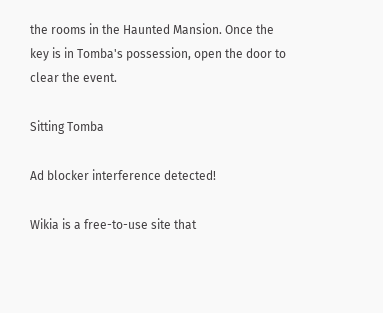the rooms in the Haunted Mansion. Once the key is in Tomba's possession, open the door to clear the event.

Sitting Tomba

Ad blocker interference detected!

Wikia is a free-to-use site that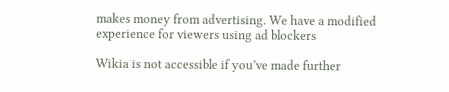makes money from advertising. We have a modified experience for viewers using ad blockers

Wikia is not accessible if you’ve made further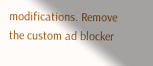modifications. Remove the custom ad blocker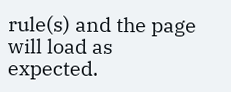rule(s) and the page will load as expected.